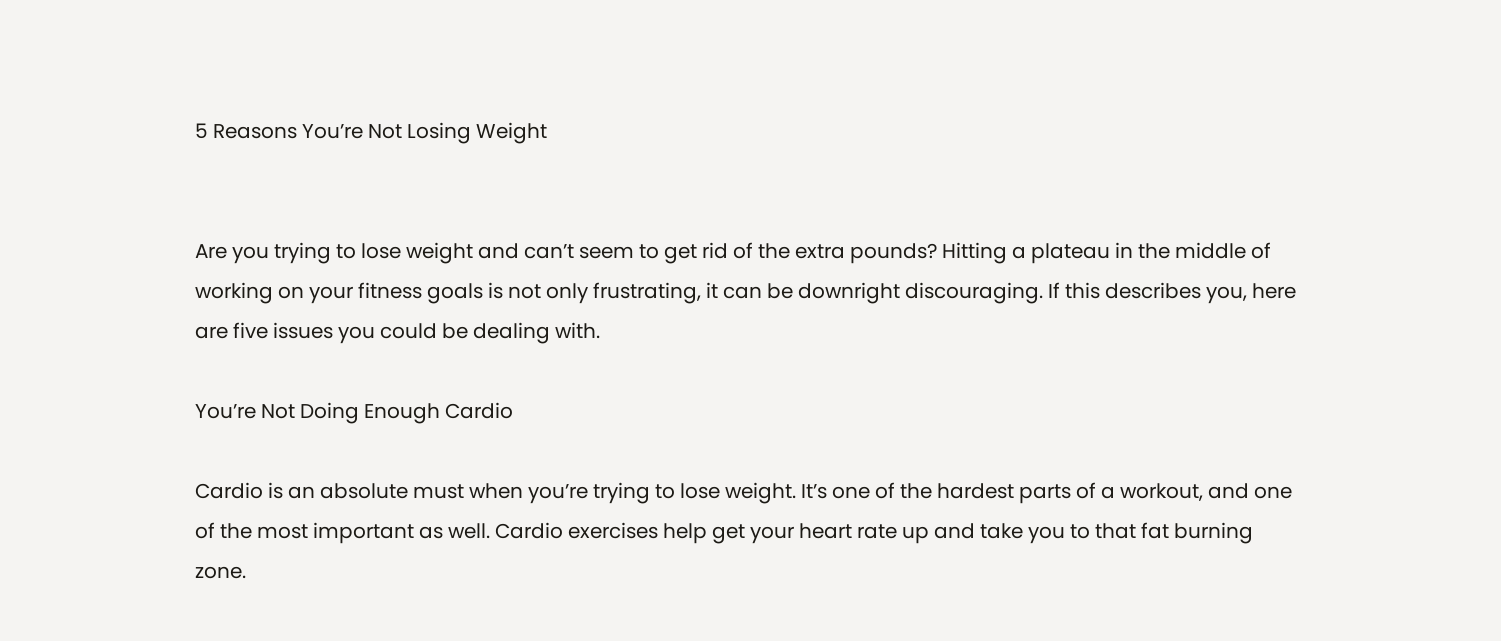5 Reasons You’re Not Losing Weight


Are you trying to lose weight and can’t seem to get rid of the extra pounds? Hitting a plateau in the middle of working on your fitness goals is not only frustrating, it can be downright discouraging. If this describes you, here are five issues you could be dealing with.

You’re Not Doing Enough Cardio

Cardio is an absolute must when you’re trying to lose weight. It’s one of the hardest parts of a workout, and one of the most important as well. Cardio exercises help get your heart rate up and take you to that fat burning zone.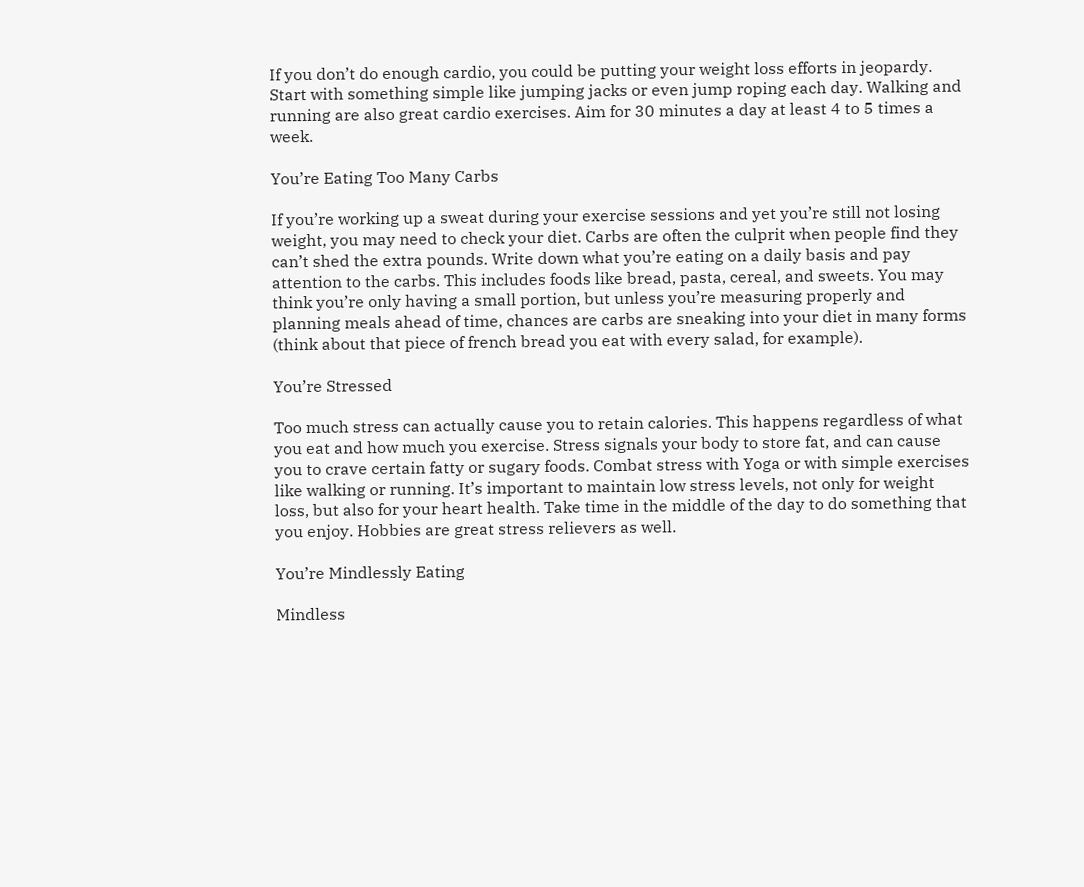If you don’t do enough cardio, you could be putting your weight loss efforts in jeopardy. Start with something simple like jumping jacks or even jump roping each day. Walking and running are also great cardio exercises. Aim for 30 minutes a day at least 4 to 5 times a week.

You’re Eating Too Many Carbs

If you’re working up a sweat during your exercise sessions and yet you’re still not losing weight, you may need to check your diet. Carbs are often the culprit when people find they can’t shed the extra pounds. Write down what you’re eating on a daily basis and pay attention to the carbs. This includes foods like bread, pasta, cereal, and sweets. You may think you’re only having a small portion, but unless you’re measuring properly and planning meals ahead of time, chances are carbs are sneaking into your diet in many forms (think about that piece of french bread you eat with every salad, for example).

You’re Stressed

Too much stress can actually cause you to retain calories. This happens regardless of what you eat and how much you exercise. Stress signals your body to store fat, and can cause you to crave certain fatty or sugary foods. Combat stress with Yoga or with simple exercises like walking or running. It’s important to maintain low stress levels, not only for weight loss, but also for your heart health. Take time in the middle of the day to do something that you enjoy. Hobbies are great stress relievers as well.

You’re Mindlessly Eating

Mindless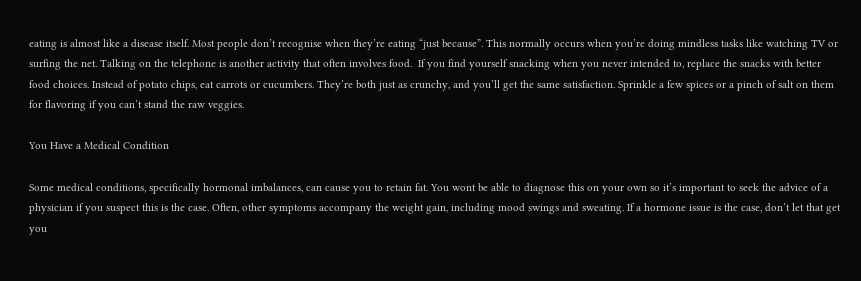eating is almost like a disease itself. Most people don’t recognise when they’re eating “just because”. This normally occurs when you’re doing mindless tasks like watching TV or surfing the net. Talking on the telephone is another activity that often involves food.  If you find yourself snacking when you never intended to, replace the snacks with better food choices. Instead of potato chips, eat carrots or cucumbers. They’re both just as crunchy, and you’ll get the same satisfaction. Sprinkle a few spices or a pinch of salt on them for flavoring if you can’t stand the raw veggies.

You Have a Medical Condition

Some medical conditions, specifically hormonal imbalances, can cause you to retain fat. You wont be able to diagnose this on your own so it’s important to seek the advice of a physician if you suspect this is the case. Often, other symptoms accompany the weight gain, including mood swings and sweating. If a hormone issue is the case, don’t let that get you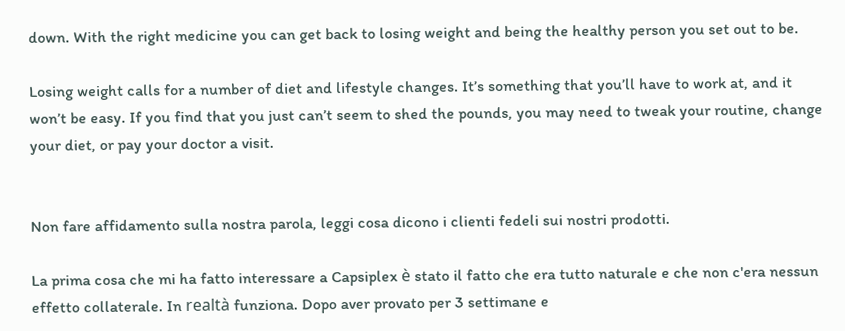down. With the right medicine you can get back to losing weight and being the healthy person you set out to be.

Losing weight calls for a number of diet and lifestyle changes. It’s something that you’ll have to work at, and it won’t be easy. If you find that you just can’t seem to shed the pounds, you may need to tweak your routine, change your diet, or pay your doctor a visit.


Non fare affidamento sulla nostra parola, leggi cosa dicono i clienti fedeli sui nostri prodotti.

La prima cosa che mi ha fatto interessare a Capsiplex è stato il fatto che era tutto naturale e che non c'era nessun effetto collaterale. In realtà funziona. Dopo aver provato per 3 settimane e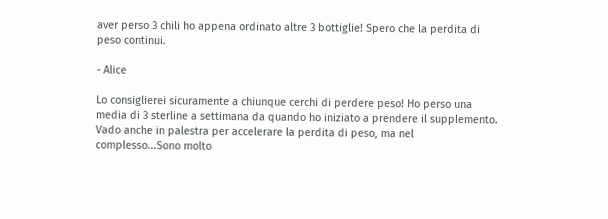aver perso 3 chili ho appena ordinato altre 3 bottiglie! Spero che la perdita di peso continui.

- Alice

Lo consiglierei sicuramente a chiunque cerchi di perdere peso! Ho perso una media di 3 sterline a settimana da quando ho iniziato a prendere il supplemento. Vado anche in palestra per accelerare la perdita di peso, ma nel complesso...Sono molto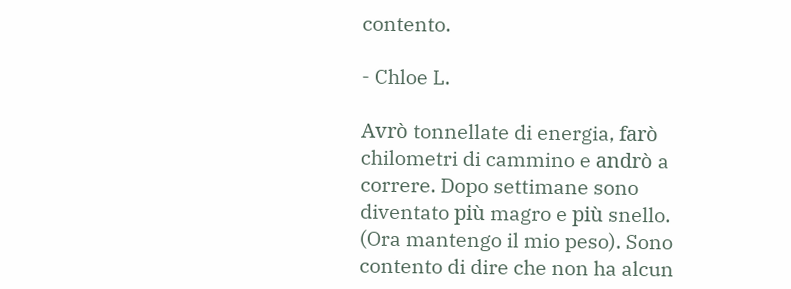contento.

- Chloe L.

Avrò tonnellate di energia, farò chilometri di cammino e andrò a correre. Dopo settimane sono diventato più magro e più snello. (Ora mantengo il mio peso). Sono contento di dire che non ha alcun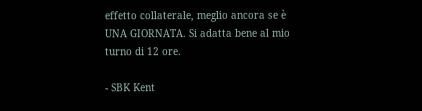effetto collaterale, meglio ancora se è UNA GIORNATA. Si adatta bene al mio turno di 12 ore.

- SBK Kent